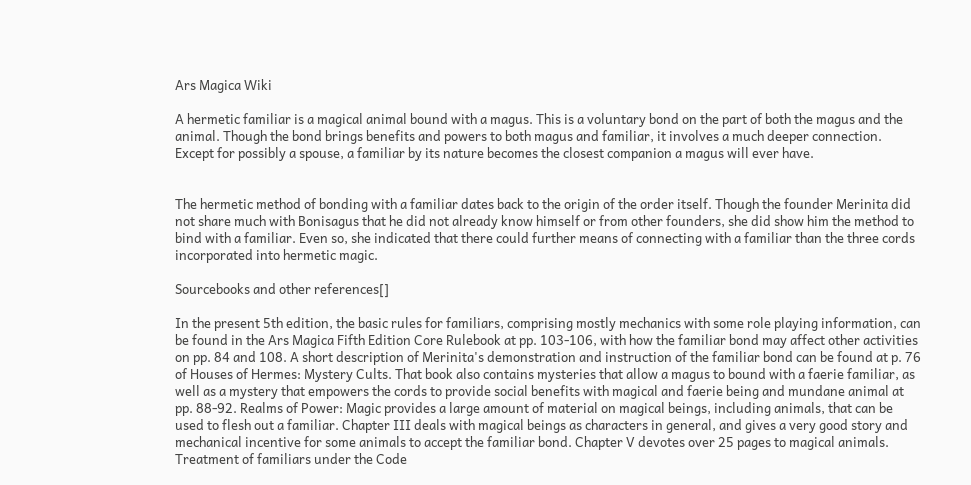Ars Magica Wiki

A hermetic familiar is a magical animal bound with a magus. This is a voluntary bond on the part of both the magus and the animal. Though the bond brings benefits and powers to both magus and familiar, it involves a much deeper connection. Except for possibly a spouse, a familiar by its nature becomes the closest companion a magus will ever have.


The hermetic method of bonding with a familiar dates back to the origin of the order itself. Though the founder Merinita did not share much with Bonisagus that he did not already know himself or from other founders, she did show him the method to bind with a familiar. Even so, she indicated that there could further means of connecting with a familiar than the three cords incorporated into hermetic magic.

Sourcebooks and other references[]

In the present 5th edition, the basic rules for familiars, comprising mostly mechanics with some role playing information, can be found in the Ars Magica Fifth Edition Core Rulebook at pp. 103-106, with how the familiar bond may affect other activities on pp. 84 and 108. A short description of Merinita's demonstration and instruction of the familiar bond can be found at p. 76 of Houses of Hermes: Mystery Cults. That book also contains mysteries that allow a magus to bound with a faerie familiar, as well as a mystery that empowers the cords to provide social benefits with magical and faerie being and mundane animal at pp. 88-92. Realms of Power: Magic provides a large amount of material on magical beings, including animals, that can be used to flesh out a familiar. Chapter III deals with magical beings as characters in general, and gives a very good story and mechanical incentive for some animals to accept the familiar bond. Chapter V devotes over 25 pages to magical animals. Treatment of familiars under the Code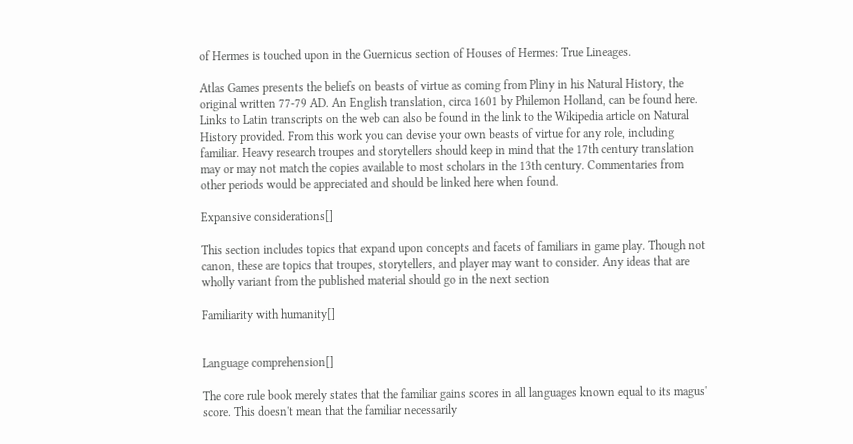of Hermes is touched upon in the Guernicus section of Houses of Hermes: True Lineages.

Atlas Games presents the beliefs on beasts of virtue as coming from Pliny in his Natural History, the original written 77-79 AD. An English translation, circa 1601 by Philemon Holland, can be found here. Links to Latin transcripts on the web can also be found in the link to the Wikipedia article on Natural History provided. From this work you can devise your own beasts of virtue for any role, including familiar. Heavy research troupes and storytellers should keep in mind that the 17th century translation may or may not match the copies available to most scholars in the 13th century. Commentaries from other periods would be appreciated and should be linked here when found.

Expansive considerations[]

This section includes topics that expand upon concepts and facets of familiars in game play. Though not canon, these are topics that troupes, storytellers, and player may want to consider. Any ideas that are wholly variant from the published material should go in the next section

Familiarity with humanity[]


Language comprehension[]

The core rule book merely states that the familiar gains scores in all languages known equal to its magus' score. This doesn't mean that the familiar necessarily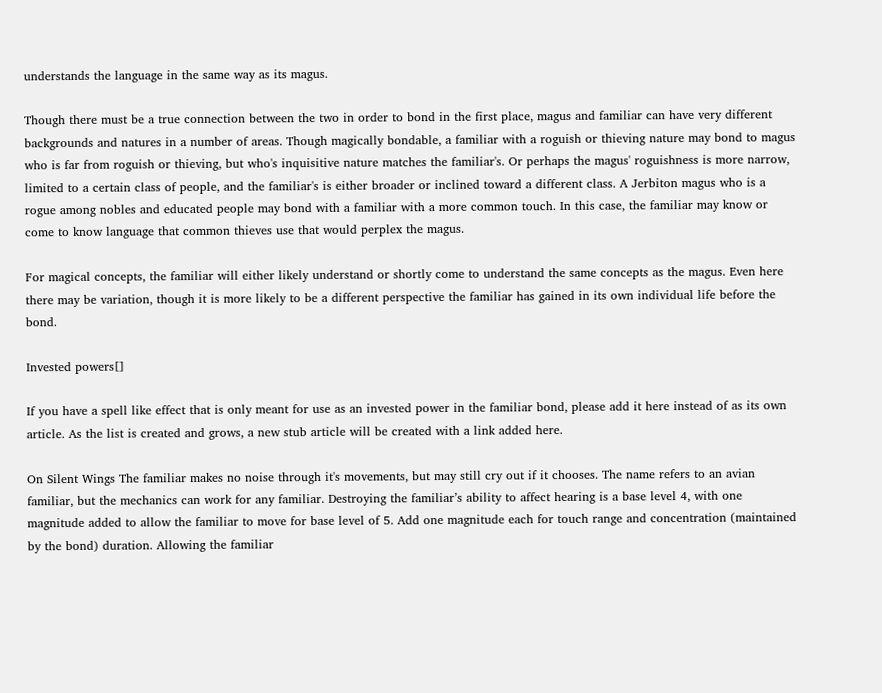understands the language in the same way as its magus.

Though there must be a true connection between the two in order to bond in the first place, magus and familiar can have very different backgrounds and natures in a number of areas. Though magically bondable, a familiar with a roguish or thieving nature may bond to magus who is far from roguish or thieving, but who's inquisitive nature matches the familiar's. Or perhaps the magus' roguishness is more narrow, limited to a certain class of people, and the familiar's is either broader or inclined toward a different class. A Jerbiton magus who is a rogue among nobles and educated people may bond with a familiar with a more common touch. In this case, the familiar may know or come to know language that common thieves use that would perplex the magus.

For magical concepts, the familiar will either likely understand or shortly come to understand the same concepts as the magus. Even here there may be variation, though it is more likely to be a different perspective the familiar has gained in its own individual life before the bond.

Invested powers[]

If you have a spell like effect that is only meant for use as an invested power in the familiar bond, please add it here instead of as its own article. As the list is created and grows, a new stub article will be created with a link added here.

On Silent Wings The familiar makes no noise through it's movements, but may still cry out if it chooses. The name refers to an avian familiar, but the mechanics can work for any familiar. Destroying the familiar’s ability to affect hearing is a base level 4, with one magnitude added to allow the familiar to move for base level of 5. Add one magnitude each for touch range and concentration (maintained by the bond) duration. Allowing the familiar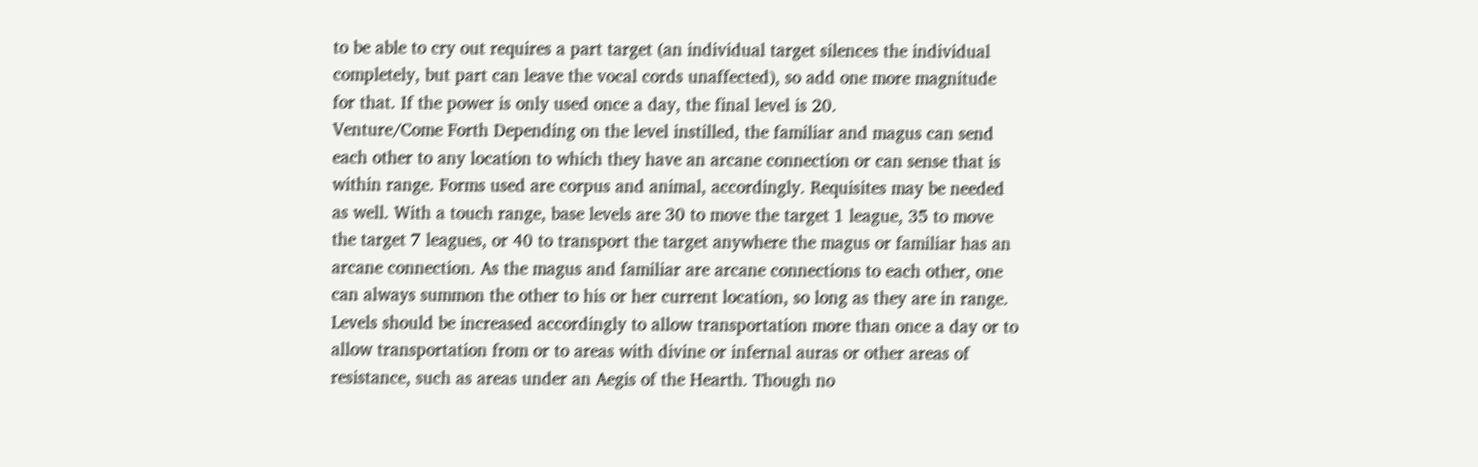to be able to cry out requires a part target (an individual target silences the individual completely, but part can leave the vocal cords unaffected), so add one more magnitude for that. If the power is only used once a day, the final level is 20.
Venture/Come Forth Depending on the level instilled, the familiar and magus can send each other to any location to which they have an arcane connection or can sense that is within range. Forms used are corpus and animal, accordingly. Requisites may be needed as well. With a touch range, base levels are 30 to move the target 1 league, 35 to move the target 7 leagues, or 40 to transport the target anywhere the magus or familiar has an arcane connection. As the magus and familiar are arcane connections to each other, one can always summon the other to his or her current location, so long as they are in range. Levels should be increased accordingly to allow transportation more than once a day or to allow transportation from or to areas with divine or infernal auras or other areas of resistance, such as areas under an Aegis of the Hearth. Though no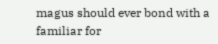magus should ever bond with a familiar for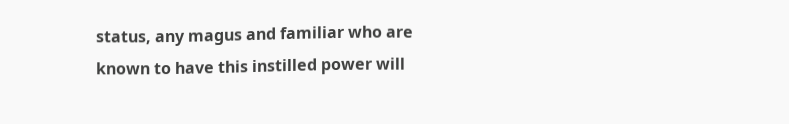status, any magus and familiar who are known to have this instilled power will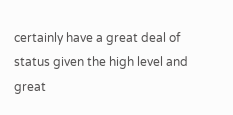certainly have a great deal of status given the high level and great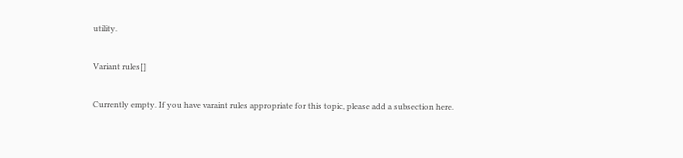utility.

Variant rules[]

Currently empty. If you have varaint rules appropriate for this topic, please add a subsection here.